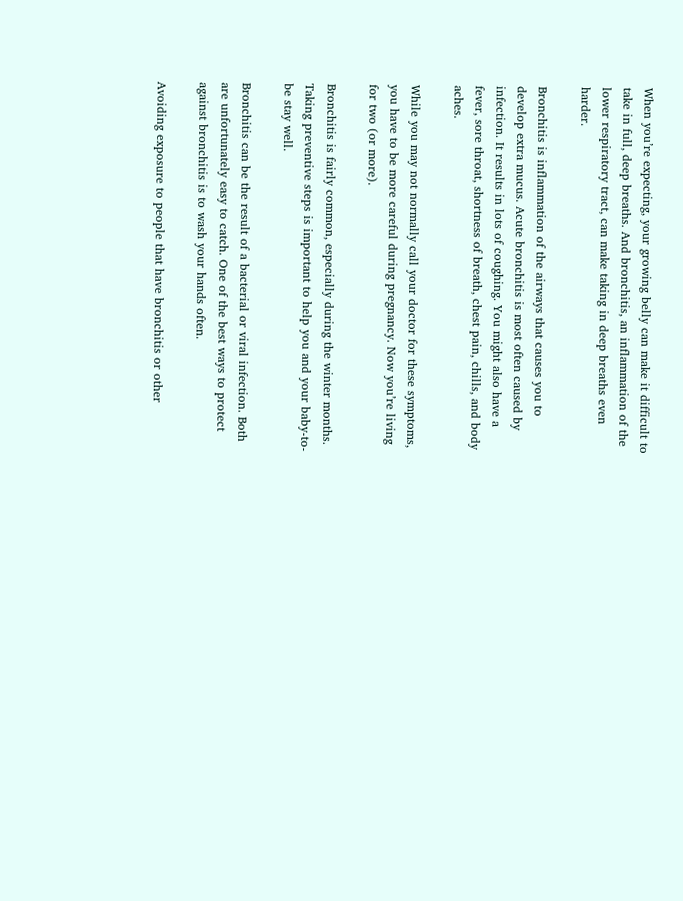When you’re expecting, your growing belly can make it difficult to take in full, deep breaths. And bronchitis, an inflammation of the lower respiratory tract, can make taking in deep breaths even harder.

Bronchitis is inflammation of the airways that causes you to develop extra mucus. Acute bronchitis is most often caused by infection. It results in lots of coughing. You might also have a fever, sore throat, shortness of breath, chest pain, chills, and body aches.

While you may not normally call your doctor for these symptoms, you have to be more careful during pregnancy. Now you’re living for two (or more).

Bronchitis is fairly common, especially during the winter months. Taking preventive steps is important to help you and your baby-to-be stay well.

Bronchitis can be the result of a bacterial or viral infection. Both are unfortunately easy to catch. One of the best ways to protect against bronchitis is to wash your hands often.

Avoiding exposure to people that have bronchitis or other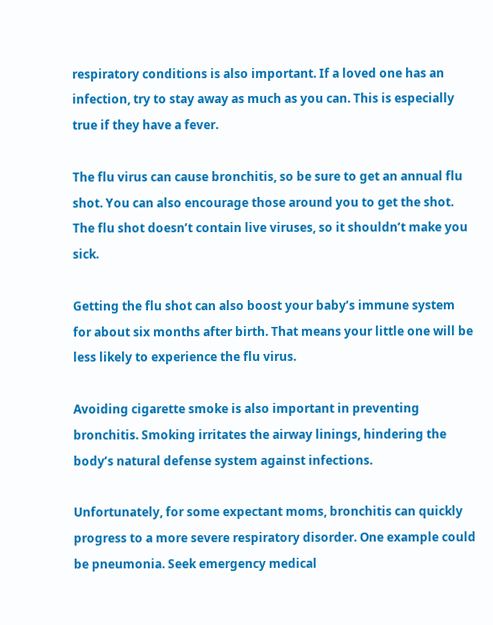respiratory conditions is also important. If a loved one has an infection, try to stay away as much as you can. This is especially true if they have a fever.

The flu virus can cause bronchitis, so be sure to get an annual flu shot. You can also encourage those around you to get the shot. The flu shot doesn’t contain live viruses, so it shouldn’t make you sick.

Getting the flu shot can also boost your baby’s immune system for about six months after birth. That means your little one will be less likely to experience the flu virus.

Avoiding cigarette smoke is also important in preventing bronchitis. Smoking irritates the airway linings, hindering the body’s natural defense system against infections.

Unfortunately, for some expectant moms, bronchitis can quickly progress to a more severe respiratory disorder. One example could be pneumonia. Seek emergency medical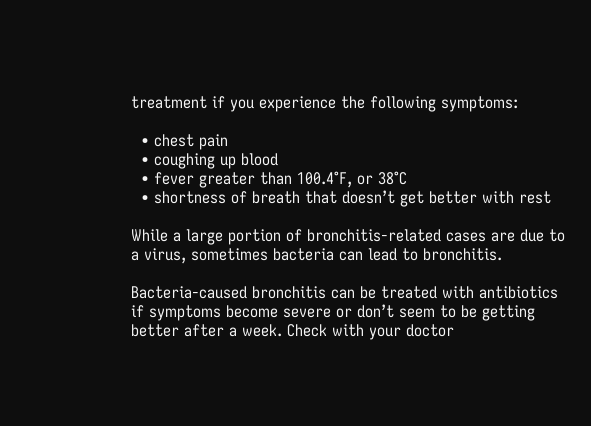treatment if you experience the following symptoms:

  • chest pain
  • coughing up blood
  • fever greater than 100.4°F, or 38°C
  • shortness of breath that doesn’t get better with rest

While a large portion of bronchitis-related cases are due to a virus, sometimes bacteria can lead to bronchitis.

Bacteria-caused bronchitis can be treated with antibiotics if symptoms become severe or don’t seem to be getting better after a week. Check with your doctor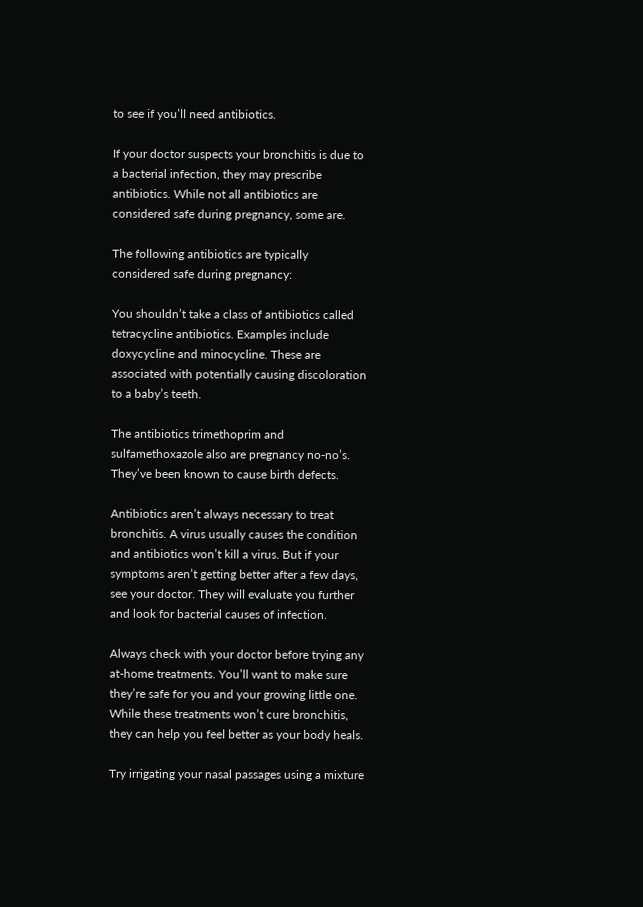to see if you’ll need antibiotics.

If your doctor suspects your bronchitis is due to a bacterial infection, they may prescribe antibiotics. While not all antibiotics are considered safe during pregnancy, some are.

The following antibiotics are typically considered safe during pregnancy:

You shouldn’t take a class of antibiotics called tetracycline antibiotics. Examples include doxycycline and minocycline. These are associated with potentially causing discoloration to a baby’s teeth.

The antibiotics trimethoprim and sulfamethoxazole also are pregnancy no-no’s. They’ve been known to cause birth defects.

Antibiotics aren’t always necessary to treat bronchitis. A virus usually causes the condition and antibiotics won’t kill a virus. But if your symptoms aren’t getting better after a few days, see your doctor. They will evaluate you further and look for bacterial causes of infection.

Always check with your doctor before trying any at-home treatments. You’ll want to make sure they’re safe for you and your growing little one. While these treatments won’t cure bronchitis, they can help you feel better as your body heals.

Try irrigating your nasal passages using a mixture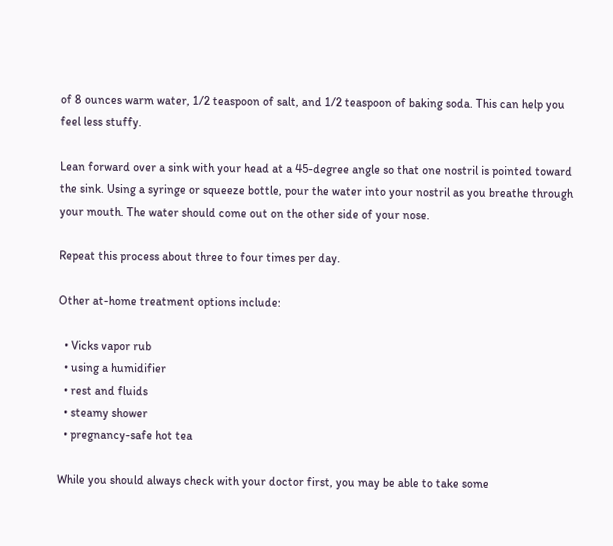of 8 ounces warm water, 1/2 teaspoon of salt, and 1/2 teaspoon of baking soda. This can help you feel less stuffy.

Lean forward over a sink with your head at a 45-degree angle so that one nostril is pointed toward the sink. Using a syringe or squeeze bottle, pour the water into your nostril as you breathe through your mouth. The water should come out on the other side of your nose.

Repeat this process about three to four times per day.

Other at-home treatment options include:

  • Vicks vapor rub
  • using a humidifier
  • rest and fluids
  • steamy shower
  • pregnancy-safe hot tea

While you should always check with your doctor first, you may be able to take some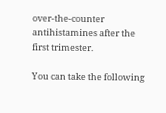over-the-counter antihistamines after the first trimester.

You can take the following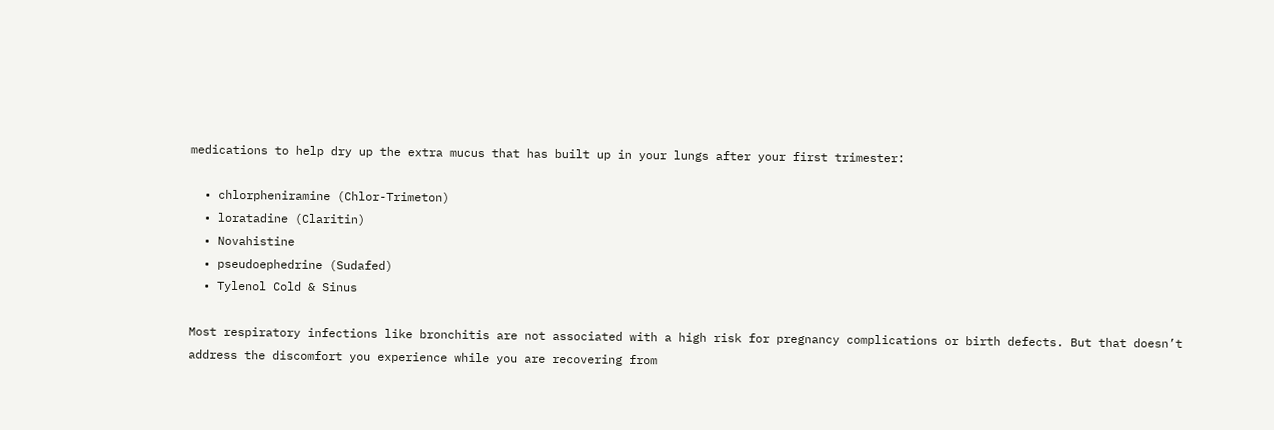medications to help dry up the extra mucus that has built up in your lungs after your first trimester:

  • chlorpheniramine (Chlor-Trimeton)
  • loratadine (Claritin)
  • Novahistine
  • pseudoephedrine (Sudafed)
  • Tylenol Cold & Sinus

Most respiratory infections like bronchitis are not associated with a high risk for pregnancy complications or birth defects. But that doesn’t address the discomfort you experience while you are recovering from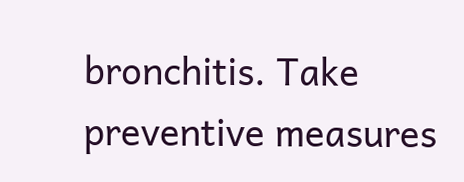bronchitis. Take preventive measures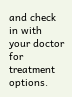and check in with your doctor for treatment options.